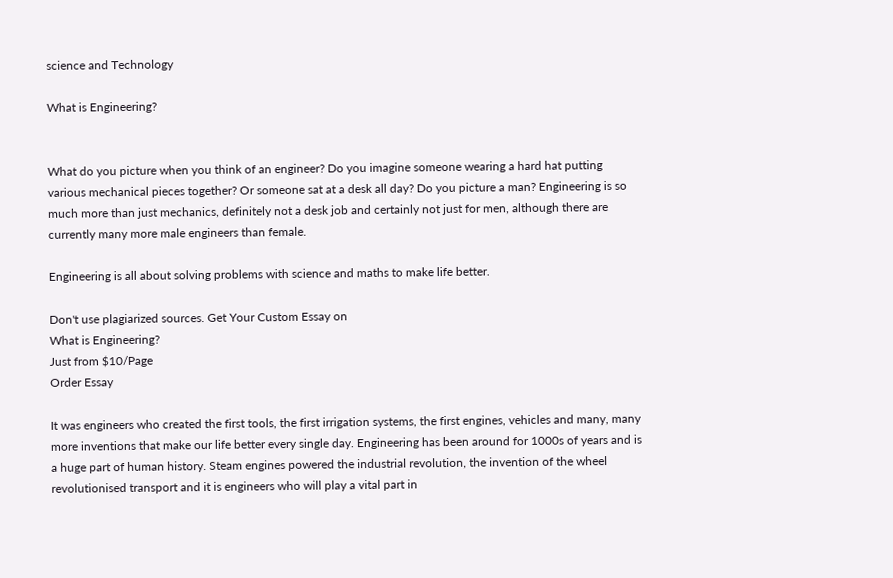science and Technology

What is Engineering?


What do you picture when you think of an engineer? Do you imagine someone wearing a hard hat putting various mechanical pieces together? Or someone sat at a desk all day? Do you picture a man? Engineering is so much more than just mechanics, definitely not a desk job and certainly not just for men, although there are currently many more male engineers than female.

Engineering is all about solving problems with science and maths to make life better.

Don't use plagiarized sources. Get Your Custom Essay on
What is Engineering?
Just from $10/Page
Order Essay

It was engineers who created the first tools, the first irrigation systems, the first engines, vehicles and many, many more inventions that make our life better every single day. Engineering has been around for 1000s of years and is a huge part of human history. Steam engines powered the industrial revolution, the invention of the wheel revolutionised transport and it is engineers who will play a vital part in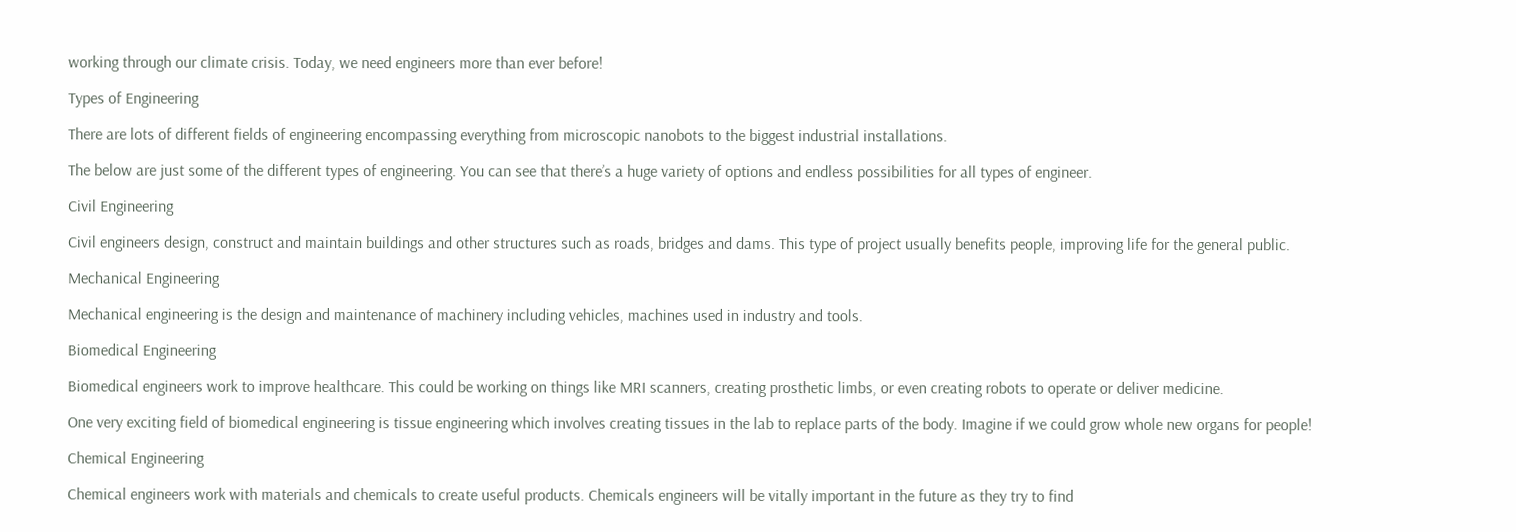working through our climate crisis. Today, we need engineers more than ever before!

Types of Engineering

There are lots of different fields of engineering encompassing everything from microscopic nanobots to the biggest industrial installations.

The below are just some of the different types of engineering. You can see that there’s a huge variety of options and endless possibilities for all types of engineer.

Civil Engineering

Civil engineers design, construct and maintain buildings and other structures such as roads, bridges and dams. This type of project usually benefits people, improving life for the general public.

Mechanical Engineering

Mechanical engineering is the design and maintenance of machinery including vehicles, machines used in industry and tools.

Biomedical Engineering

Biomedical engineers work to improve healthcare. This could be working on things like MRI scanners, creating prosthetic limbs, or even creating robots to operate or deliver medicine.

One very exciting field of biomedical engineering is tissue engineering which involves creating tissues in the lab to replace parts of the body. Imagine if we could grow whole new organs for people!

Chemical Engineering

Chemical engineers work with materials and chemicals to create useful products. Chemicals engineers will be vitally important in the future as they try to find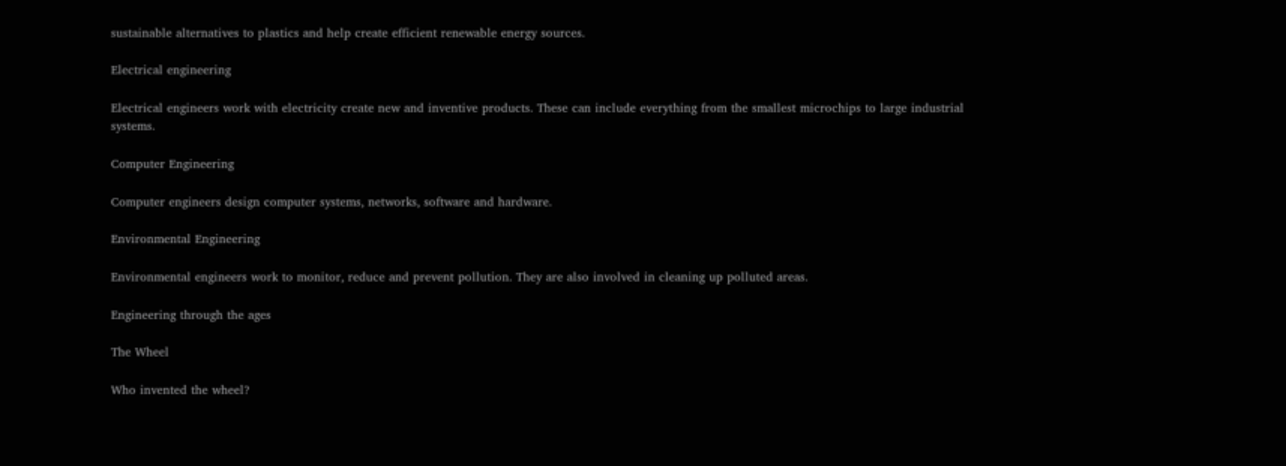sustainable alternatives to plastics and help create efficient renewable energy sources.

Electrical engineering

Electrical engineers work with electricity create new and inventive products. These can include everything from the smallest microchips to large industrial systems.

Computer Engineering

Computer engineers design computer systems, networks, software and hardware.

Environmental Engineering

Environmental engineers work to monitor, reduce and prevent pollution. They are also involved in cleaning up polluted areas.

Engineering through the ages

The Wheel

Who invented the wheel?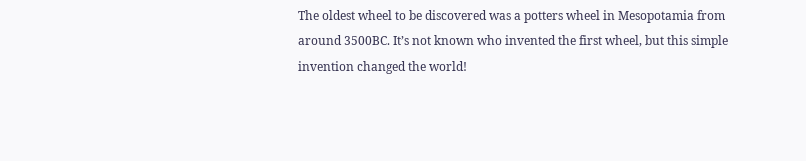The oldest wheel to be discovered was a potters wheel in Mesopotamia from around 3500BC. It’s not known who invented the first wheel, but this simple invention changed the world!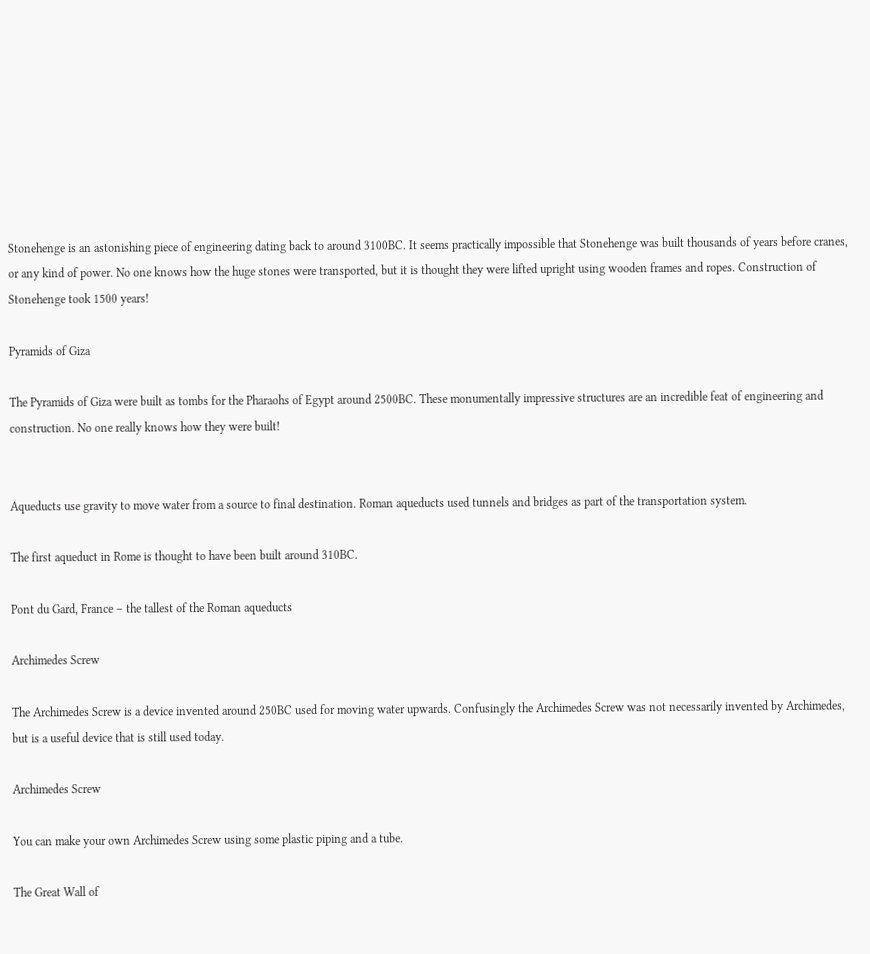Stonehenge is an astonishing piece of engineering dating back to around 3100BC. It seems practically impossible that Stonehenge was built thousands of years before cranes, or any kind of power. No one knows how the huge stones were transported, but it is thought they were lifted upright using wooden frames and ropes. Construction of Stonehenge took 1500 years!

Pyramids of Giza

The Pyramids of Giza were built as tombs for the Pharaohs of Egypt around 2500BC. These monumentally impressive structures are an incredible feat of engineering and construction. No one really knows how they were built!


Aqueducts use gravity to move water from a source to final destination. Roman aqueducts used tunnels and bridges as part of the transportation system.

The first aqueduct in Rome is thought to have been built around 310BC.

Pont du Gard, France – the tallest of the Roman aqueducts

Archimedes Screw

The Archimedes Screw is a device invented around 250BC used for moving water upwards. Confusingly the Archimedes Screw was not necessarily invented by Archimedes, but is a useful device that is still used today.

Archimedes Screw

You can make your own Archimedes Screw using some plastic piping and a tube.

The Great Wall of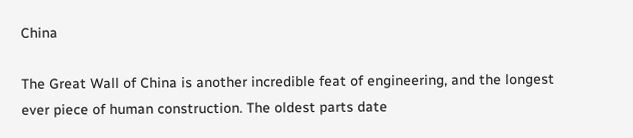China

The Great Wall of China is another incredible feat of engineering, and the longest ever piece of human construction. The oldest parts date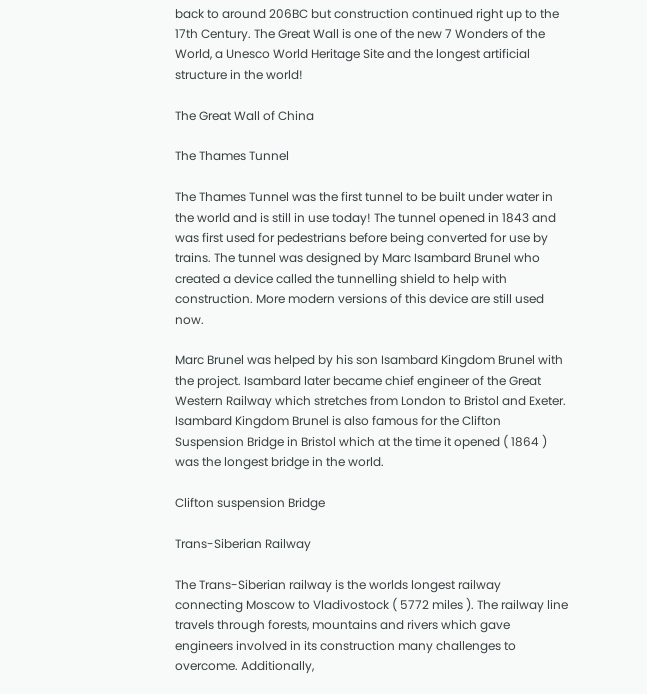back to around 206BC but construction continued right up to the 17th Century. The Great Wall is one of the new 7 Wonders of the World, a Unesco World Heritage Site and the longest artificial structure in the world!

The Great Wall of China

The Thames Tunnel

The Thames Tunnel was the first tunnel to be built under water in the world and is still in use today! The tunnel opened in 1843 and was first used for pedestrians before being converted for use by trains. The tunnel was designed by Marc Isambard Brunel who created a device called the tunnelling shield to help with construction. More modern versions of this device are still used now.

Marc Brunel was helped by his son Isambard Kingdom Brunel with the project. Isambard later became chief engineer of the Great Western Railway which stretches from London to Bristol and Exeter. Isambard Kingdom Brunel is also famous for the Clifton Suspension Bridge in Bristol which at the time it opened ( 1864 ) was the longest bridge in the world.

Clifton suspension Bridge

Trans-Siberian Railway

The Trans-Siberian railway is the worlds longest railway connecting Moscow to Vladivostock ( 5772 miles ). The railway line travels through forests, mountains and rivers which gave engineers involved in its construction many challenges to overcome. Additionally,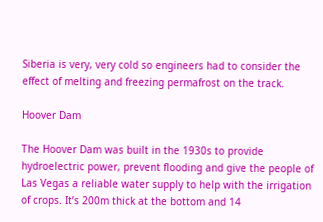Siberia is very, very cold so engineers had to consider the effect of melting and freezing permafrost on the track.

Hoover Dam

The Hoover Dam was built in the 1930s to provide hydroelectric power, prevent flooding and give the people of Las Vegas a reliable water supply to help with the irrigation of crops. It’s 200m thick at the bottom and 14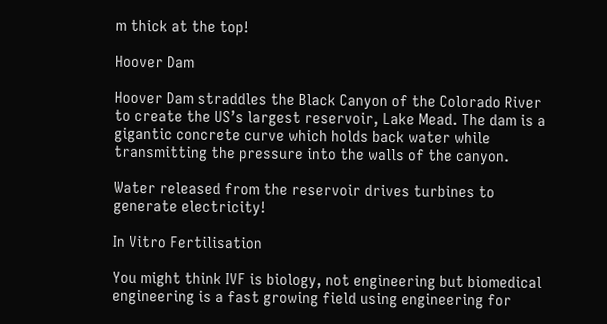m thick at the top!

Hoover Dam

Hoover Dam straddles the Black Canyon of the Colorado River to create the US’s largest reservoir, Lake Mead. The dam is a gigantic concrete curve which holds back water while transmitting the pressure into the walls of the canyon.

Water released from the reservoir drives turbines to generate electricity!

In Vitro Fertilisation

You might think IVF is biology, not engineering but biomedical engineering is a fast growing field using engineering for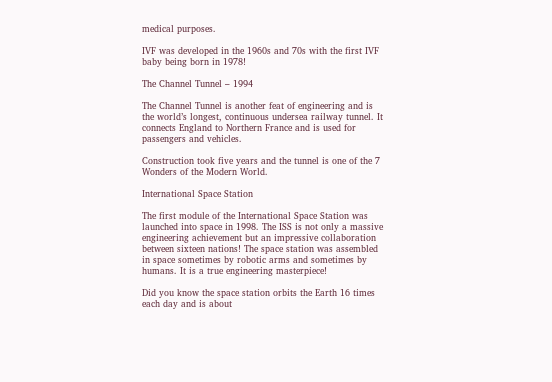medical purposes.

IVF was developed in the 1960s and 70s with the first IVF baby being born in 1978!

The Channel Tunnel – 1994

The Channel Tunnel is another feat of engineering and is the world’s longest, continuous undersea railway tunnel. It connects England to Northern France and is used for passengers and vehicles.

Construction took five years and the tunnel is one of the 7 Wonders of the Modern World.

International Space Station

The first module of the International Space Station was launched into space in 1998. The ISS is not only a massive engineering achievement but an impressive collaboration between sixteen nations! The space station was assembled in space sometimes by robotic arms and sometimes by humans. It is a true engineering masterpiece!

Did you know the space station orbits the Earth 16 times each day and is about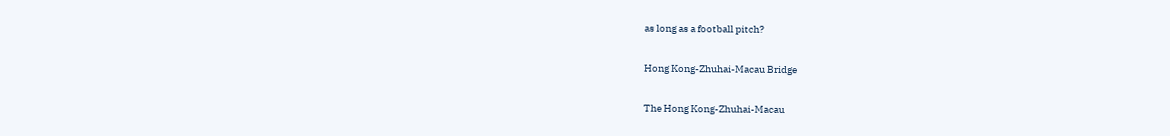as long as a football pitch?

Hong Kong-Zhuhai-Macau Bridge

The Hong Kong-Zhuhai-Macau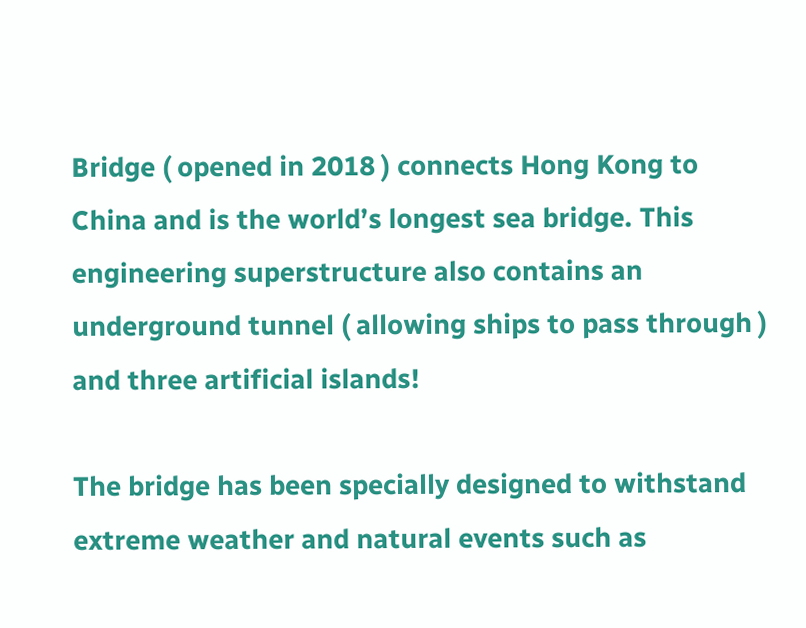Bridge ( opened in 2018 ) connects Hong Kong to China and is the world’s longest sea bridge. This engineering superstructure also contains an underground tunnel ( allowing ships to pass through ) and three artificial islands!

The bridge has been specially designed to withstand extreme weather and natural events such as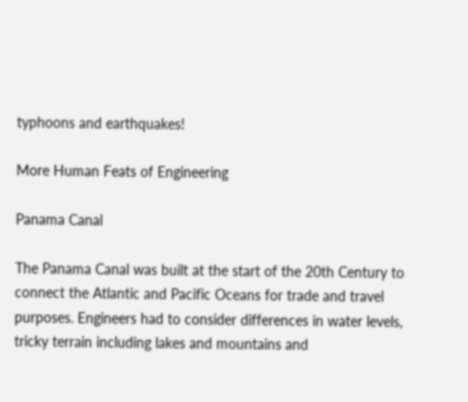typhoons and earthquakes!

More Human Feats of Engineering

Panama Canal

The Panama Canal was built at the start of the 20th Century to connect the Atlantic and Pacific Oceans for trade and travel purposes. Engineers had to consider differences in water levels, tricky terrain including lakes and mountains and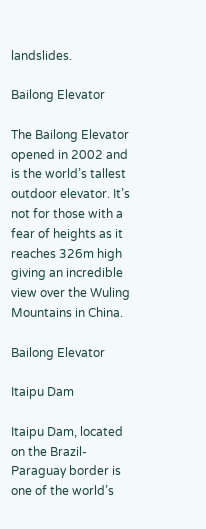landslides.

Bailong Elevator

The Bailong Elevator opened in 2002 and is the world’s tallest outdoor elevator. It’s not for those with a fear of heights as it reaches 326m high giving an incredible view over the Wuling Mountains in China.

Bailong Elevator

Itaipu Dam

Itaipu Dam, located on the Brazil-Paraguay border is one of the world’s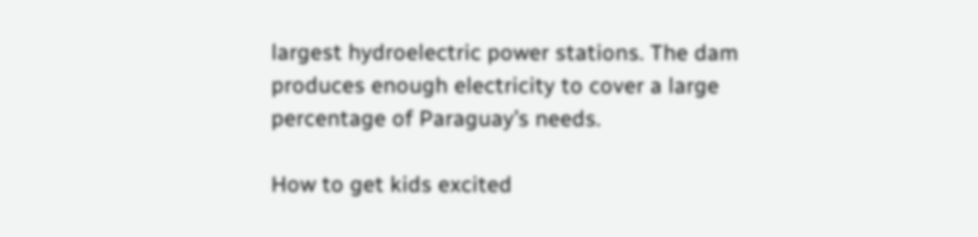largest hydroelectric power stations. The dam produces enough electricity to cover a large percentage of Paraguay’s needs.

How to get kids excited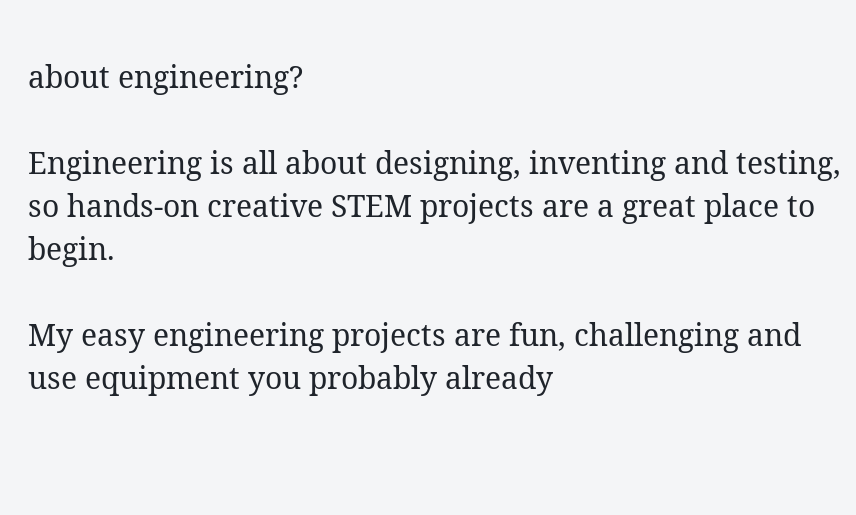about engineering?

Engineering is all about designing, inventing and testing, so hands-on creative STEM projects are a great place to begin.

My easy engineering projects are fun, challenging and use equipment you probably already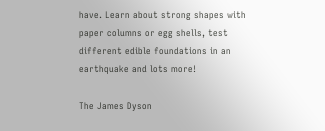have. Learn about strong shapes with paper columns or egg shells, test different edible foundations in an earthquake and lots more!

The James Dyson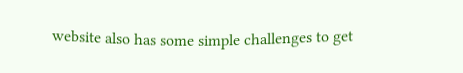website also has some simple challenges to get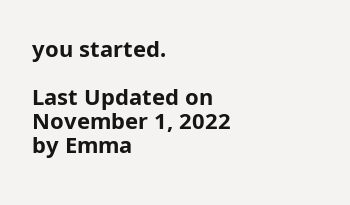you started.

Last Updated on November 1, 2022 by Emma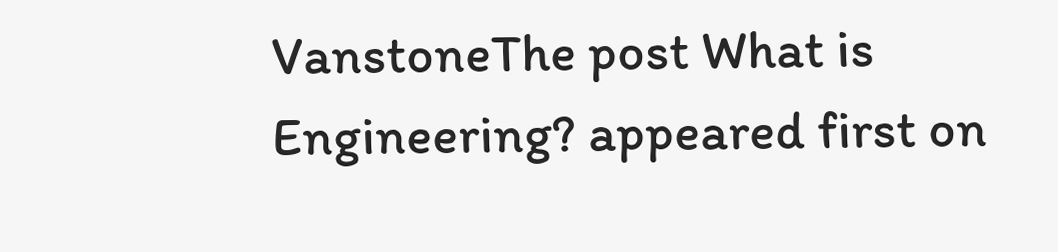VanstoneThe post What is Engineering? appeared first on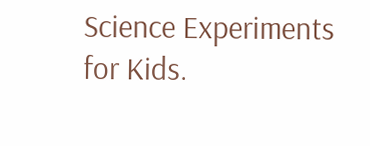Science Experiments for Kids.